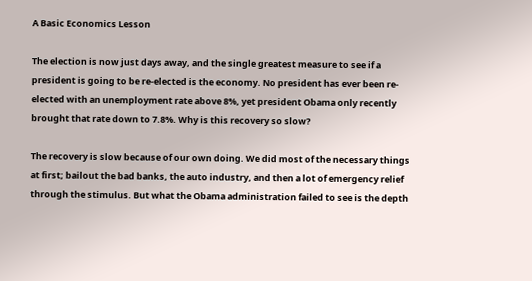A Basic Economics Lesson

The election is now just days away, and the single greatest measure to see if a president is going to be re-elected is the economy. No president has ever been re-elected with an unemployment rate above 8%, yet president Obama only recently brought that rate down to 7.8%. Why is this recovery so slow?

The recovery is slow because of our own doing. We did most of the necessary things at first; bailout the bad banks, the auto industry, and then a lot of emergency relief through the stimulus. But what the Obama administration failed to see is the depth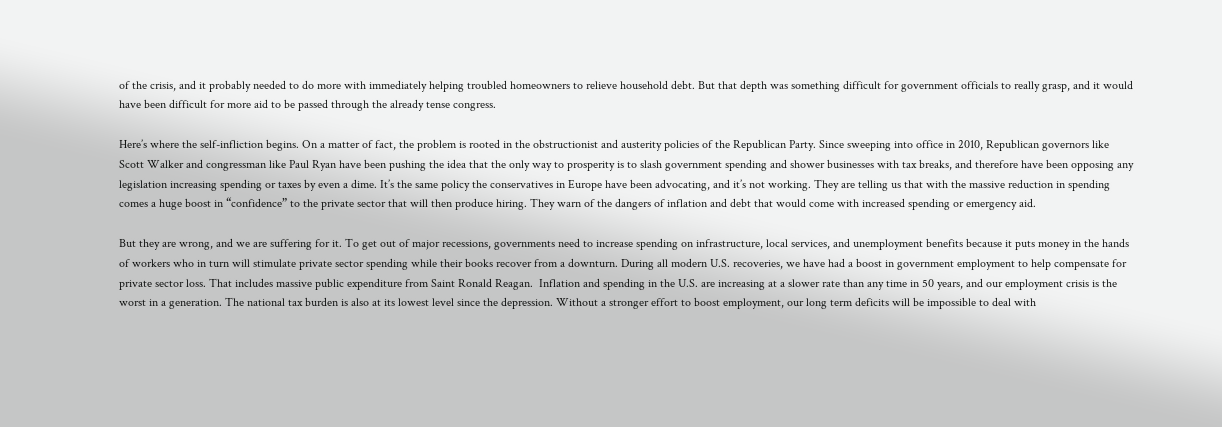of the crisis, and it probably needed to do more with immediately helping troubled homeowners to relieve household debt. But that depth was something difficult for government officials to really grasp, and it would have been difficult for more aid to be passed through the already tense congress.

Here’s where the self-infliction begins. On a matter of fact, the problem is rooted in the obstructionist and austerity policies of the Republican Party. Since sweeping into office in 2010, Republican governors like Scott Walker and congressman like Paul Ryan have been pushing the idea that the only way to prosperity is to slash government spending and shower businesses with tax breaks, and therefore have been opposing any legislation increasing spending or taxes by even a dime. It’s the same policy the conservatives in Europe have been advocating, and it’s not working. They are telling us that with the massive reduction in spending comes a huge boost in “confidence” to the private sector that will then produce hiring. They warn of the dangers of inflation and debt that would come with increased spending or emergency aid.

But they are wrong, and we are suffering for it. To get out of major recessions, governments need to increase spending on infrastructure, local services, and unemployment benefits because it puts money in the hands of workers who in turn will stimulate private sector spending while their books recover from a downturn. During all modern U.S. recoveries, we have had a boost in government employment to help compensate for private sector loss. That includes massive public expenditure from Saint Ronald Reagan.  Inflation and spending in the U.S. are increasing at a slower rate than any time in 50 years, and our employment crisis is the worst in a generation. The national tax burden is also at its lowest level since the depression. Without a stronger effort to boost employment, our long term deficits will be impossible to deal with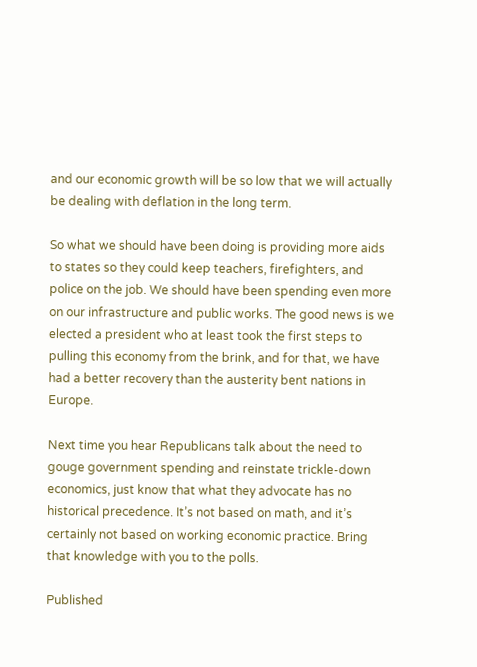and our economic growth will be so low that we will actually be dealing with deflation in the long term.

So what we should have been doing is providing more aids to states so they could keep teachers, firefighters, and police on the job. We should have been spending even more on our infrastructure and public works. The good news is we elected a president who at least took the first steps to pulling this economy from the brink, and for that, we have had a better recovery than the austerity bent nations in Europe.

Next time you hear Republicans talk about the need to gouge government spending and reinstate trickle-down economics, just know that what they advocate has no historical precedence. It’s not based on math, and it’s certainly not based on working economic practice. Bring that knowledge with you to the polls.

Published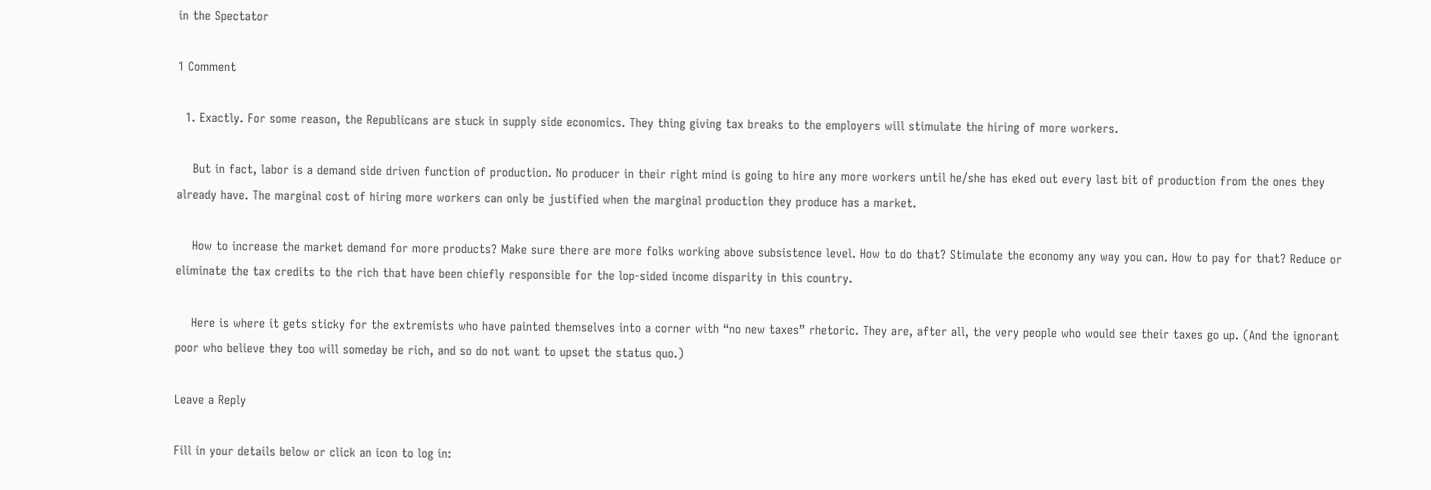in the Spectator

1 Comment

  1. Exactly. For some reason, the Republicans are stuck in supply side economics. They thing giving tax breaks to the employers will stimulate the hiring of more workers.

    But in fact, labor is a demand side driven function of production. No producer in their right mind is going to hire any more workers until he/she has eked out every last bit of production from the ones they already have. The marginal cost of hiring more workers can only be justified when the marginal production they produce has a market.

    How to increase the market demand for more products? Make sure there are more folks working above subsistence level. How to do that? Stimulate the economy any way you can. How to pay for that? Reduce or eliminate the tax credits to the rich that have been chiefly responsible for the lop-sided income disparity in this country.

    Here is where it gets sticky for the extremists who have painted themselves into a corner with “no new taxes” rhetoric. They are, after all, the very people who would see their taxes go up. (And the ignorant poor who believe they too will someday be rich, and so do not want to upset the status quo.)

Leave a Reply

Fill in your details below or click an icon to log in: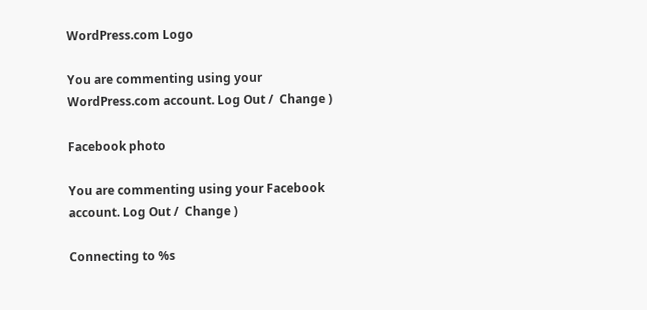WordPress.com Logo

You are commenting using your WordPress.com account. Log Out /  Change )

Facebook photo

You are commenting using your Facebook account. Log Out /  Change )

Connecting to %s